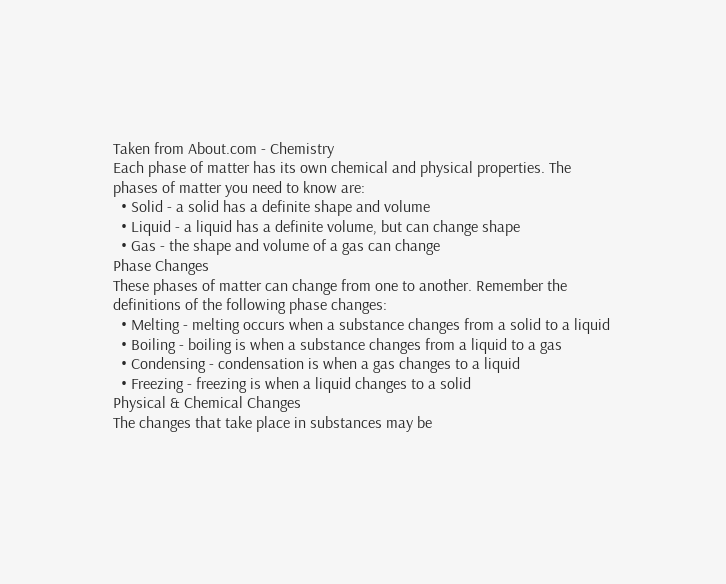Taken from About.com - Chemistry
Each phase of matter has its own chemical and physical properties. The phases of matter you need to know are:
  • Solid - a solid has a definite shape and volume
  • Liquid - a liquid has a definite volume, but can change shape
  • Gas - the shape and volume of a gas can change
Phase Changes
These phases of matter can change from one to another. Remember the definitions of the following phase changes:
  • Melting - melting occurs when a substance changes from a solid to a liquid
  • Boiling - boiling is when a substance changes from a liquid to a gas
  • Condensing - condensation is when a gas changes to a liquid
  • Freezing - freezing is when a liquid changes to a solid
Physical & Chemical Changes
The changes that take place in substances may be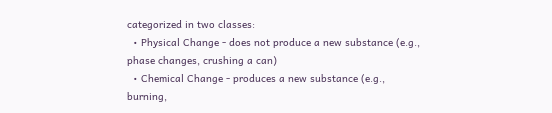categorized in two classes:
  • Physical Change - does not produce a new substance (e.g., phase changes, crushing a can)
  • Chemical Change - produces a new substance (e.g., burning,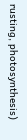rusting, photosynthesis)